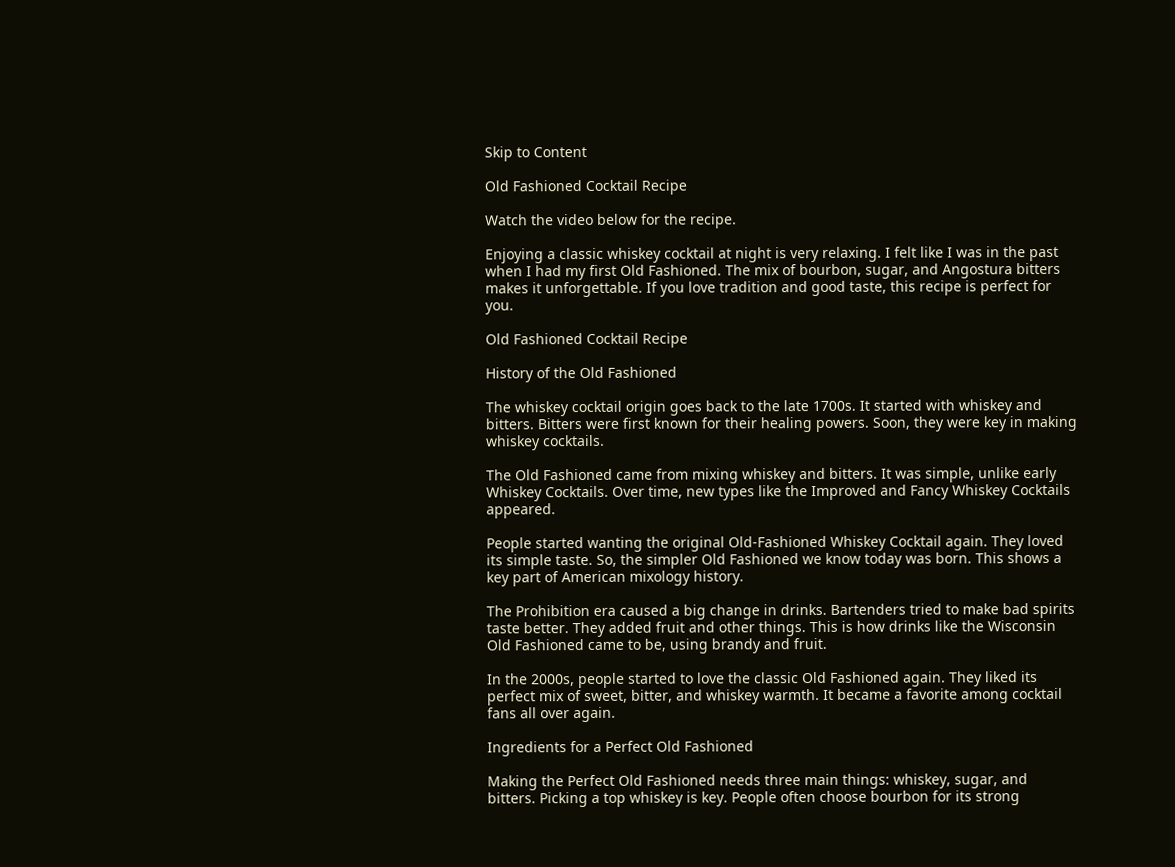Skip to Content

Old Fashioned Cocktail Recipe

Watch the video below for the recipe.

Enjoying a classic whiskey cocktail at night is very relaxing. I felt like I was in the past when I had my first Old Fashioned. The mix of bourbon, sugar, and Angostura bitters makes it unforgettable. If you love tradition and good taste, this recipe is perfect for you.

Old Fashioned Cocktail Recipe

History of the Old Fashioned

The whiskey cocktail origin goes back to the late 1700s. It started with whiskey and bitters. Bitters were first known for their healing powers. Soon, they were key in making whiskey cocktails.

The Old Fashioned came from mixing whiskey and bitters. It was simple, unlike early Whiskey Cocktails. Over time, new types like the Improved and Fancy Whiskey Cocktails appeared.

People started wanting the original Old-Fashioned Whiskey Cocktail again. They loved its simple taste. So, the simpler Old Fashioned we know today was born. This shows a key part of American mixology history.

The Prohibition era caused a big change in drinks. Bartenders tried to make bad spirits taste better. They added fruit and other things. This is how drinks like the Wisconsin Old Fashioned came to be, using brandy and fruit.

In the 2000s, people started to love the classic Old Fashioned again. They liked its perfect mix of sweet, bitter, and whiskey warmth. It became a favorite among cocktail fans all over again.

Ingredients for a Perfect Old Fashioned

Making the Perfect Old Fashioned needs three main things: whiskey, sugar, and bitters. Picking a top whiskey is key. People often choose bourbon for its strong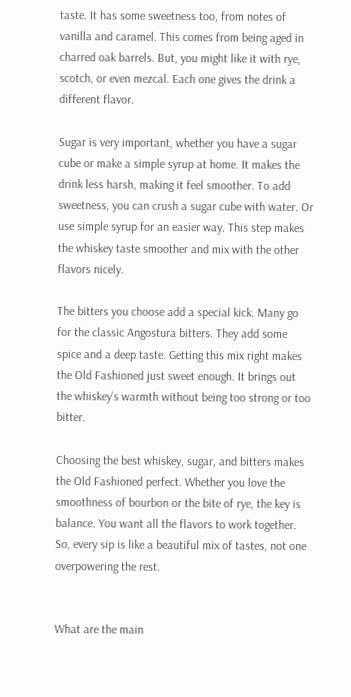taste. It has some sweetness too, from notes of vanilla and caramel. This comes from being aged in charred oak barrels. But, you might like it with rye, scotch, or even mezcal. Each one gives the drink a different flavor.

Sugar is very important, whether you have a sugar cube or make a simple syrup at home. It makes the drink less harsh, making it feel smoother. To add sweetness, you can crush a sugar cube with water. Or use simple syrup for an easier way. This step makes the whiskey taste smoother and mix with the other flavors nicely.

The bitters you choose add a special kick. Many go for the classic Angostura bitters. They add some spice and a deep taste. Getting this mix right makes the Old Fashioned just sweet enough. It brings out the whiskey’s warmth without being too strong or too bitter.

Choosing the best whiskey, sugar, and bitters makes the Old Fashioned perfect. Whether you love the smoothness of bourbon or the bite of rye, the key is balance. You want all the flavors to work together. So, every sip is like a beautiful mix of tastes, not one overpowering the rest.


What are the main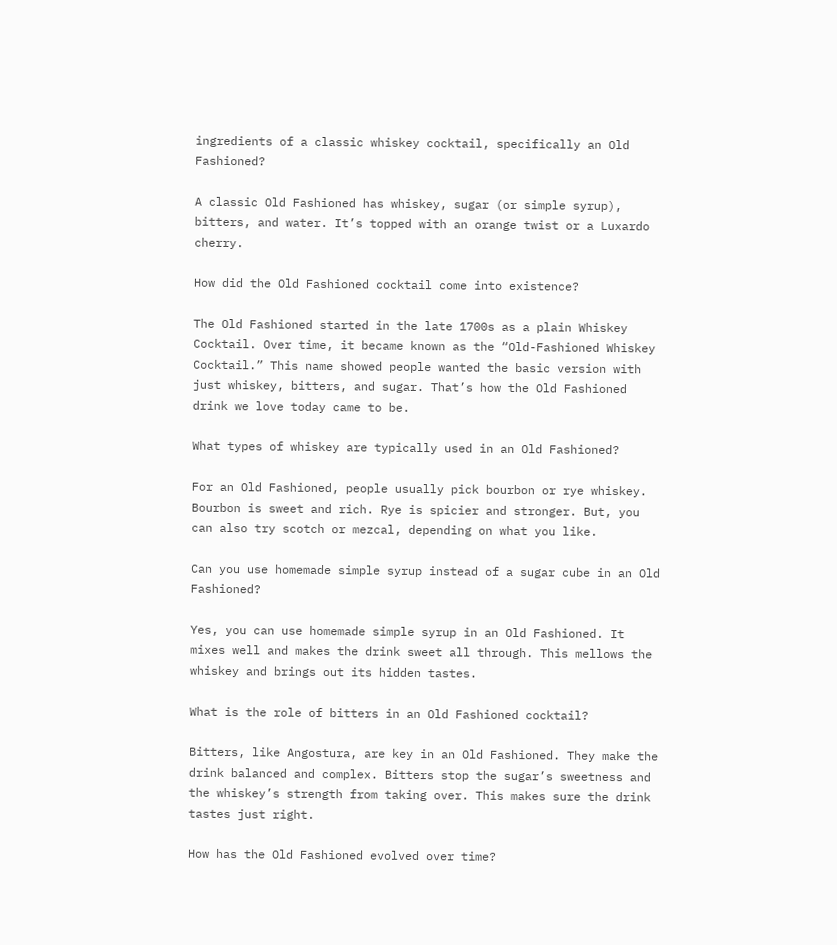ingredients of a classic whiskey cocktail, specifically an Old Fashioned?

A classic Old Fashioned has whiskey, sugar (or simple syrup), bitters, and water. It’s topped with an orange twist or a Luxardo cherry.

How did the Old Fashioned cocktail come into existence?

The Old Fashioned started in the late 1700s as a plain Whiskey Cocktail. Over time, it became known as the “Old-Fashioned Whiskey Cocktail.” This name showed people wanted the basic version with just whiskey, bitters, and sugar. That’s how the Old Fashioned drink we love today came to be.

What types of whiskey are typically used in an Old Fashioned?

For an Old Fashioned, people usually pick bourbon or rye whiskey. Bourbon is sweet and rich. Rye is spicier and stronger. But, you can also try scotch or mezcal, depending on what you like.

Can you use homemade simple syrup instead of a sugar cube in an Old Fashioned?

Yes, you can use homemade simple syrup in an Old Fashioned. It mixes well and makes the drink sweet all through. This mellows the whiskey and brings out its hidden tastes.

What is the role of bitters in an Old Fashioned cocktail?

Bitters, like Angostura, are key in an Old Fashioned. They make the drink balanced and complex. Bitters stop the sugar’s sweetness and the whiskey’s strength from taking over. This makes sure the drink tastes just right.

How has the Old Fashioned evolved over time?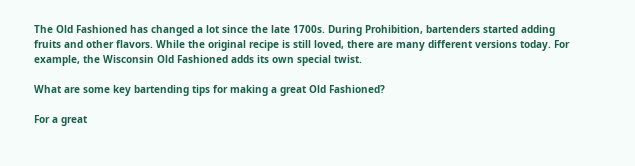The Old Fashioned has changed a lot since the late 1700s. During Prohibition, bartenders started adding fruits and other flavors. While the original recipe is still loved, there are many different versions today. For example, the Wisconsin Old Fashioned adds its own special twist.

What are some key bartending tips for making a great Old Fashioned?

For a great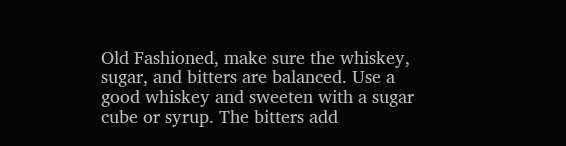Old Fashioned, make sure the whiskey, sugar, and bitters are balanced. Use a good whiskey and sweeten with a sugar cube or syrup. The bitters add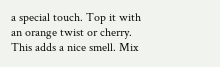a special touch. Top it with an orange twist or cherry. This adds a nice smell. Mix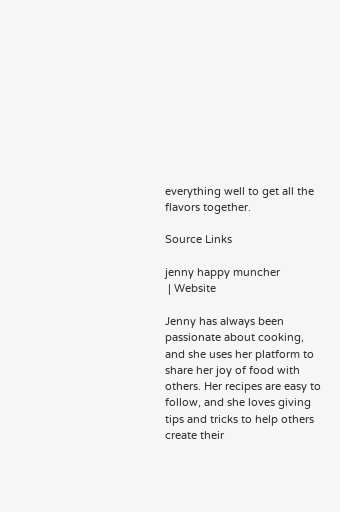everything well to get all the flavors together.

Source Links

jenny happy muncher
 | Website

Jenny has always been passionate about cooking, and she uses her platform to share her joy of food with others. Her recipes are easy to follow, and she loves giving tips and tricks to help others create their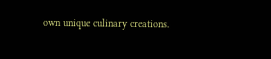own unique culinary creations.